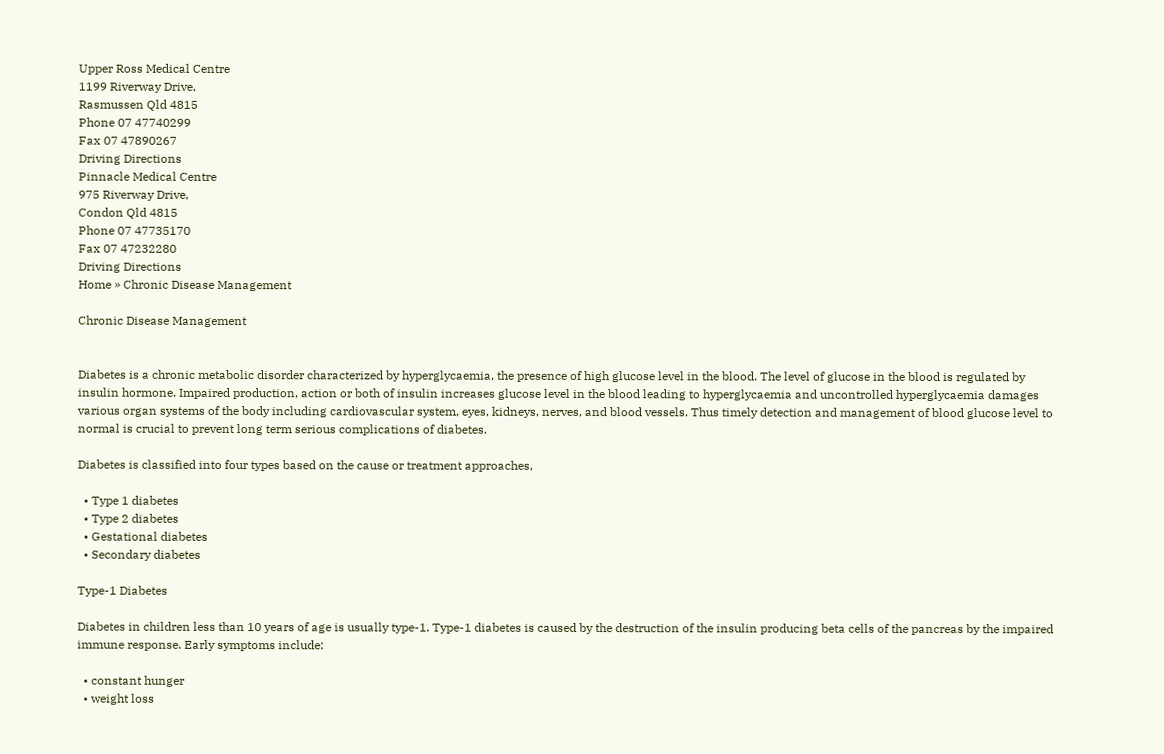Upper Ross Medical Centre
1199 Riverway Drive,
Rasmussen Qld 4815
Phone 07 47740299
Fax 07 47890267
Driving Directions
Pinnacle Medical Centre
975 Riverway Drive,
Condon Qld 4815
Phone 07 47735170
Fax 07 47232280
Driving Directions
Home » Chronic Disease Management

Chronic Disease Management


Diabetes is a chronic metabolic disorder characterized by hyperglycaemia, the presence of high glucose level in the blood. The level of glucose in the blood is regulated by insulin hormone. Impaired production, action or both of insulin increases glucose level in the blood leading to hyperglycaemia and uncontrolled hyperglycaemia damages various organ systems of the body including cardiovascular system, eyes, kidneys, nerves, and blood vessels. Thus timely detection and management of blood glucose level to normal is crucial to prevent long term serious complications of diabetes.

Diabetes is classified into four types based on the cause or treatment approaches,

  • Type 1 diabetes
  • Type 2 diabetes
  • Gestational diabetes
  • Secondary diabetes

Type-1 Diabetes

Diabetes in children less than 10 years of age is usually type-1. Type-1 diabetes is caused by the destruction of the insulin producing beta cells of the pancreas by the impaired immune response. Early symptoms include:

  • constant hunger
  • weight loss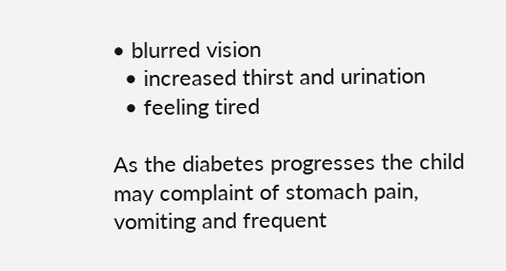• blurred vision
  • increased thirst and urination
  • feeling tired

As the diabetes progresses the child may complaint of stomach pain, vomiting and frequent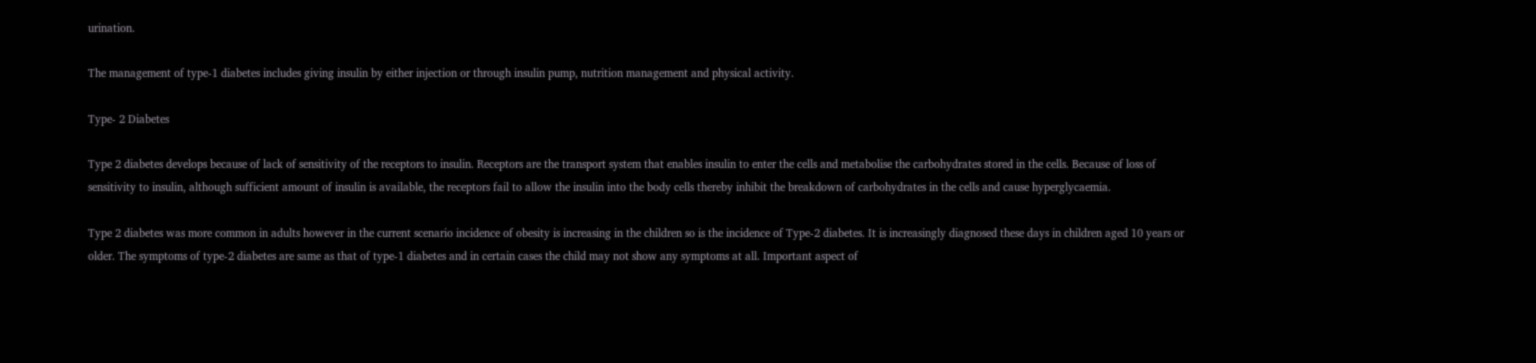urination.

The management of type-1 diabetes includes giving insulin by either injection or through insulin pump, nutrition management and physical activity.

Type- 2 Diabetes

Type 2 diabetes develops because of lack of sensitivity of the receptors to insulin. Receptors are the transport system that enables insulin to enter the cells and metabolise the carbohydrates stored in the cells. Because of loss of sensitivity to insulin, although sufficient amount of insulin is available, the receptors fail to allow the insulin into the body cells thereby inhibit the breakdown of carbohydrates in the cells and cause hyperglycaemia.

Type 2 diabetes was more common in adults however in the current scenario incidence of obesity is increasing in the children so is the incidence of Type-2 diabetes. It is increasingly diagnosed these days in children aged 10 years or older. The symptoms of type-2 diabetes are same as that of type-1 diabetes and in certain cases the child may not show any symptoms at all. Important aspect of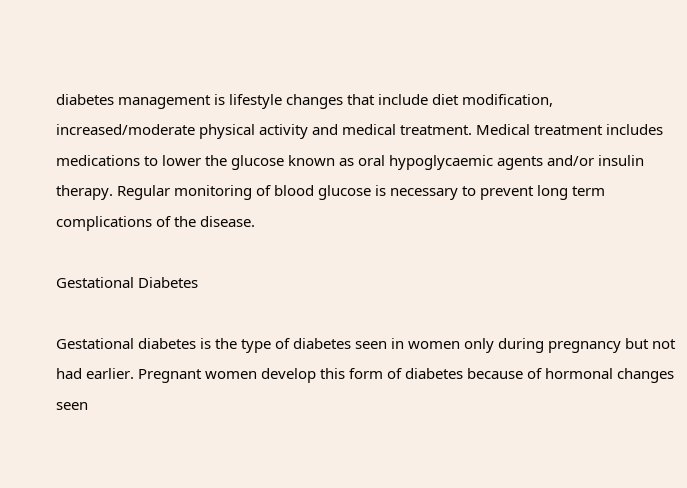diabetes management is lifestyle changes that include diet modification, increased/moderate physical activity and medical treatment. Medical treatment includes medications to lower the glucose known as oral hypoglycaemic agents and/or insulin therapy. Regular monitoring of blood glucose is necessary to prevent long term complications of the disease.

Gestational Diabetes

Gestational diabetes is the type of diabetes seen in women only during pregnancy but not had earlier. Pregnant women develop this form of diabetes because of hormonal changes seen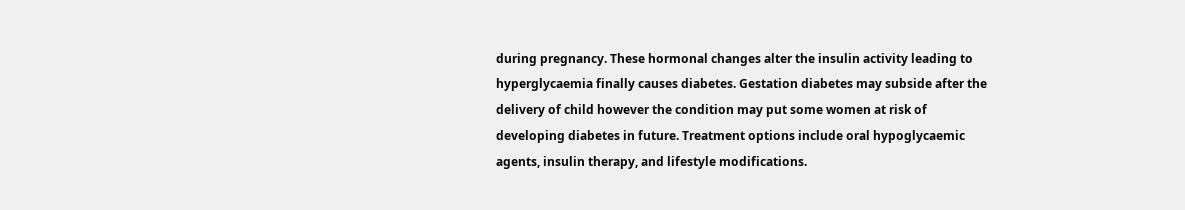during pregnancy. These hormonal changes alter the insulin activity leading to hyperglycaemia finally causes diabetes. Gestation diabetes may subside after the delivery of child however the condition may put some women at risk of developing diabetes in future. Treatment options include oral hypoglycaemic agents, insulin therapy, and lifestyle modifications.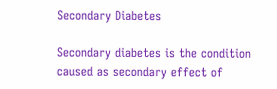Secondary Diabetes

Secondary diabetes is the condition caused as secondary effect of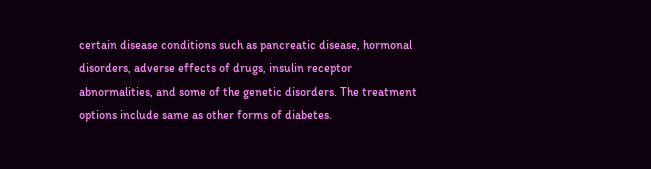certain disease conditions such as pancreatic disease, hormonal disorders, adverse effects of drugs, insulin receptor abnormalities, and some of the genetic disorders. The treatment options include same as other forms of diabetes.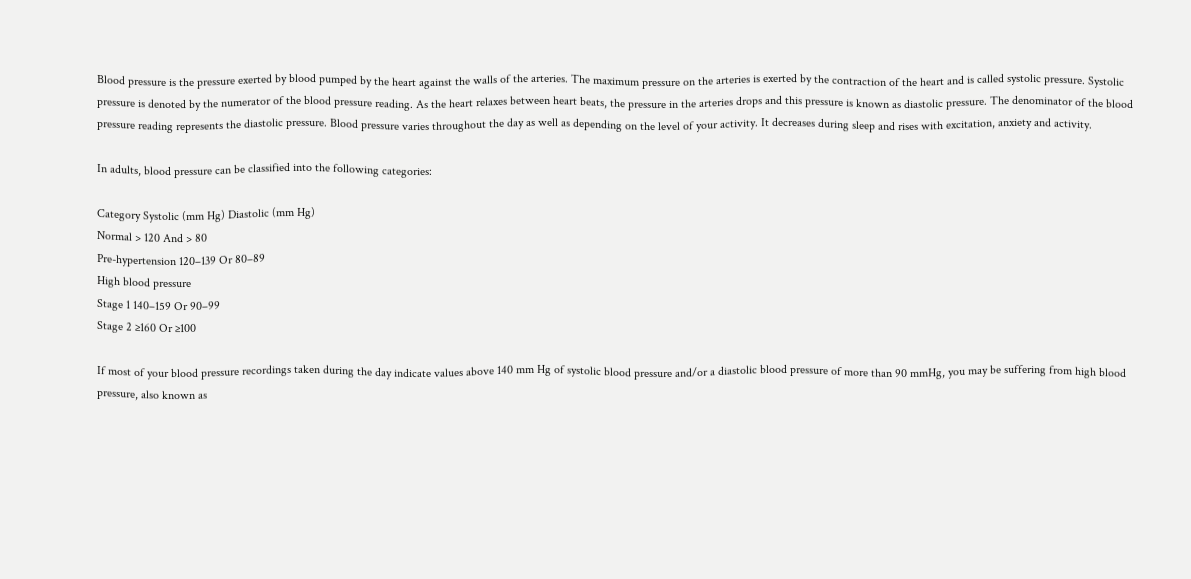Blood pressure is the pressure exerted by blood pumped by the heart against the walls of the arteries. The maximum pressure on the arteries is exerted by the contraction of the heart and is called systolic pressure. Systolic pressure is denoted by the numerator of the blood pressure reading. As the heart relaxes between heart beats, the pressure in the arteries drops and this pressure is known as diastolic pressure. The denominator of the blood pressure reading represents the diastolic pressure. Blood pressure varies throughout the day as well as depending on the level of your activity. It decreases during sleep and rises with excitation, anxiety and activity.

In adults, blood pressure can be classified into the following categories:

Category Systolic (mm Hg) Diastolic (mm Hg)
Normal > 120 And > 80
Pre-hypertension 120–139 Or 80–89
High blood pressure
Stage 1 140–159 Or 90–99
Stage 2 ≥160 Or ≥100

If most of your blood pressure recordings taken during the day indicate values above 140 mm Hg of systolic blood pressure and/or a diastolic blood pressure of more than 90 mmHg, you may be suffering from high blood pressure, also known as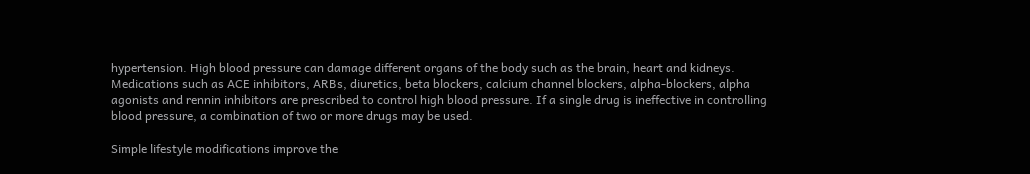hypertension. High blood pressure can damage different organs of the body such as the brain, heart and kidneys. Medications such as ACE inhibitors, ARBs, diuretics, beta blockers, calcium channel blockers, alpha-blockers, alpha agonists and rennin inhibitors are prescribed to control high blood pressure. If a single drug is ineffective in controlling blood pressure, a combination of two or more drugs may be used.

Simple lifestyle modifications improve the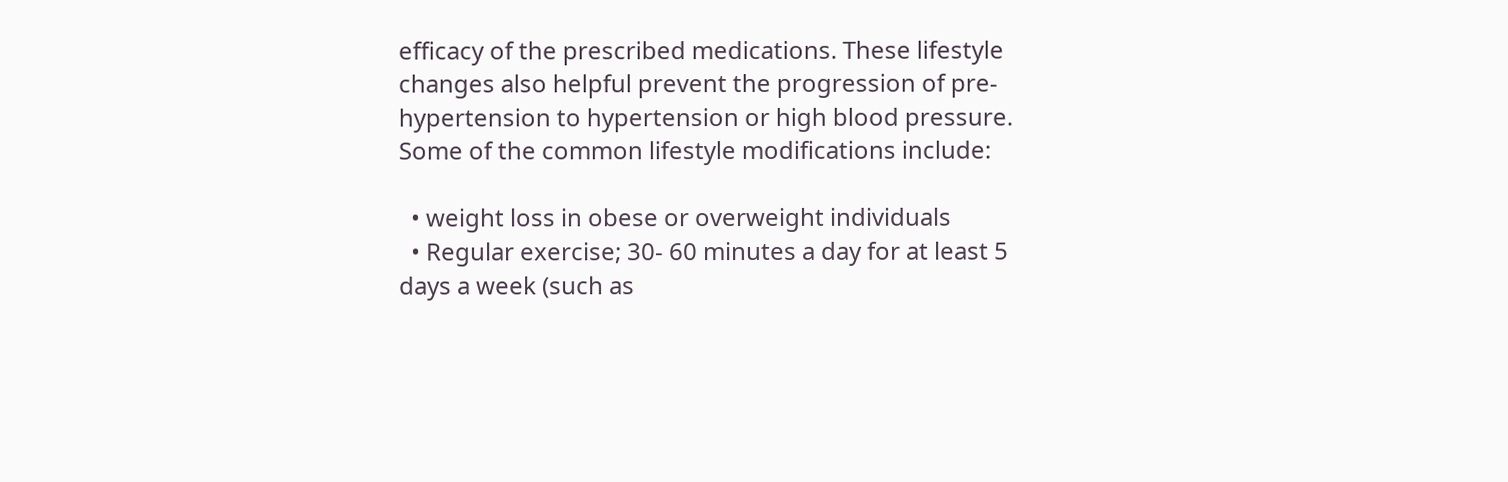efficacy of the prescribed medications. These lifestyle changes also helpful prevent the progression of pre-hypertension to hypertension or high blood pressure. Some of the common lifestyle modifications include:

  • weight loss in obese or overweight individuals
  • Regular exercise; 30- 60 minutes a day for at least 5 days a week (such as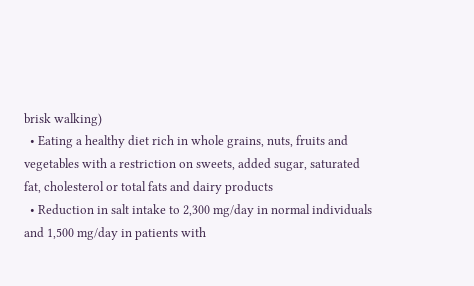brisk walking)
  • Eating a healthy diet rich in whole grains, nuts, fruits and vegetables with a restriction on sweets, added sugar, saturated fat, cholesterol or total fats and dairy products
  • Reduction in salt intake to 2,300 mg/day in normal individuals and 1,500 mg/day in patients with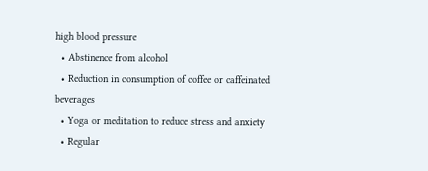high blood pressure
  • Abstinence from alcohol
  • Reduction in consumption of coffee or caffeinated beverages
  • Yoga or meditation to reduce stress and anxiety
  • Regular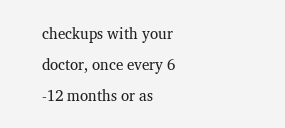checkups with your doctor, once every 6 -12 months or as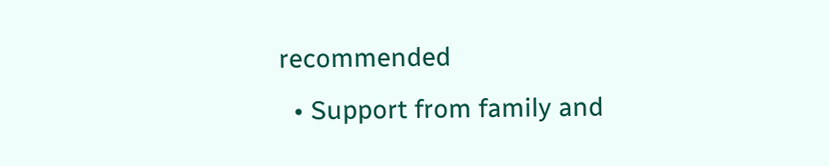recommended
  • Support from family and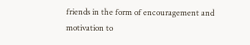friends in the form of encouragement and motivation to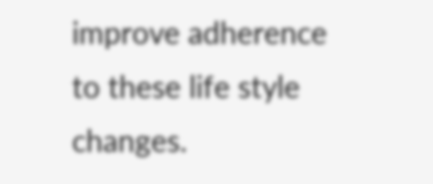improve adherence to these life style changes.